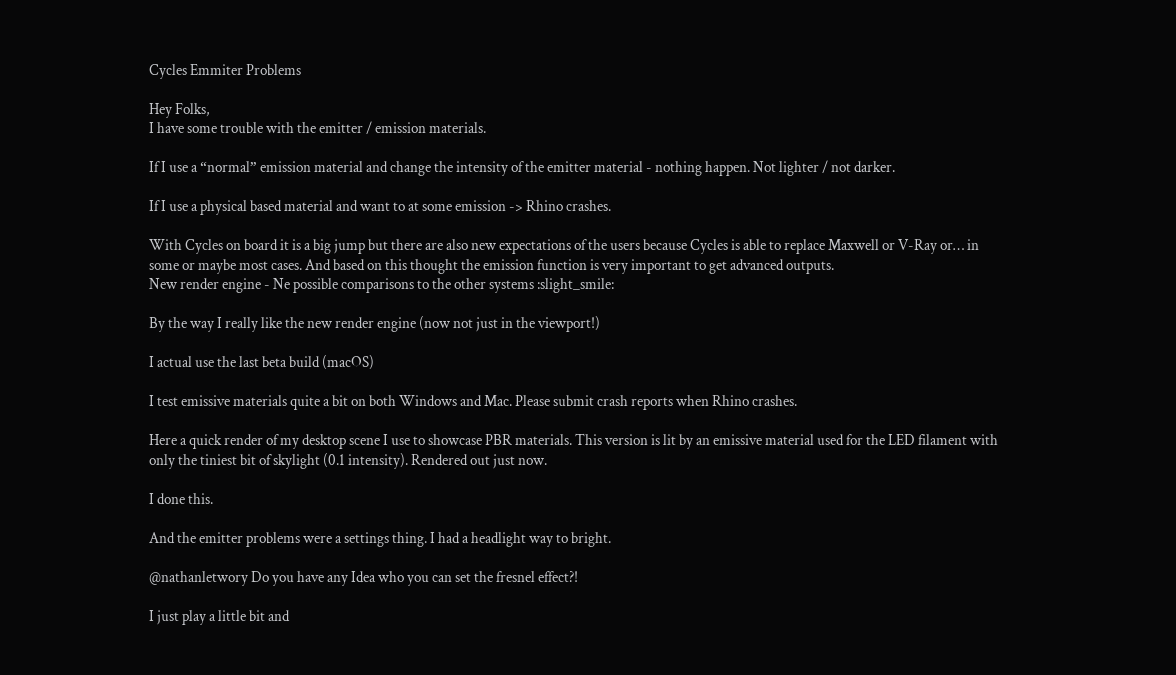Cycles Emmiter Problems

Hey Folks,
I have some trouble with the emitter / emission materials.

If I use a “normal” emission material and change the intensity of the emitter material - nothing happen. Not lighter / not darker.

If I use a physical based material and want to at some emission -> Rhino crashes.

With Cycles on board it is a big jump but there are also new expectations of the users because Cycles is able to replace Maxwell or V-Ray or… in some or maybe most cases. And based on this thought the emission function is very important to get advanced outputs.
New render engine - Ne possible comparisons to the other systems :slight_smile:

By the way I really like the new render engine (now not just in the viewport!)

I actual use the last beta build (macOS)

I test emissive materials quite a bit on both Windows and Mac. Please submit crash reports when Rhino crashes.

Here a quick render of my desktop scene I use to showcase PBR materials. This version is lit by an emissive material used for the LED filament with only the tiniest bit of skylight (0.1 intensity). Rendered out just now.

I done this.

And the emitter problems were a settings thing. I had a headlight way to bright.

@nathanletwory Do you have any Idea who you can set the fresnel effect?!

I just play a little bit and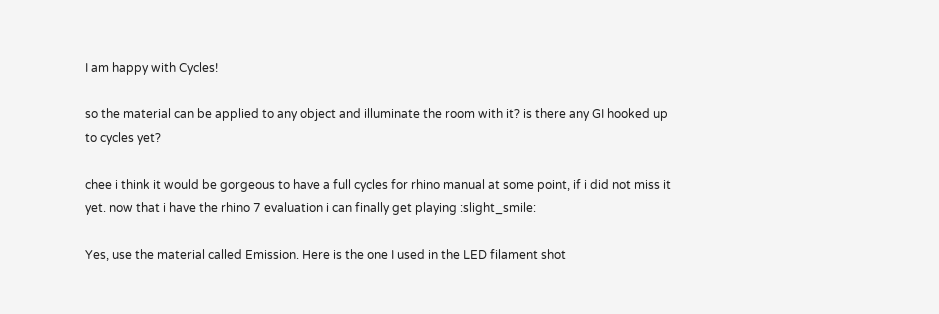I am happy with Cycles!

so the material can be applied to any object and illuminate the room with it? is there any GI hooked up to cycles yet?

chee i think it would be gorgeous to have a full cycles for rhino manual at some point, if i did not miss it yet. now that i have the rhino 7 evaluation i can finally get playing :slight_smile:

Yes, use the material called Emission. Here is the one I used in the LED filament shot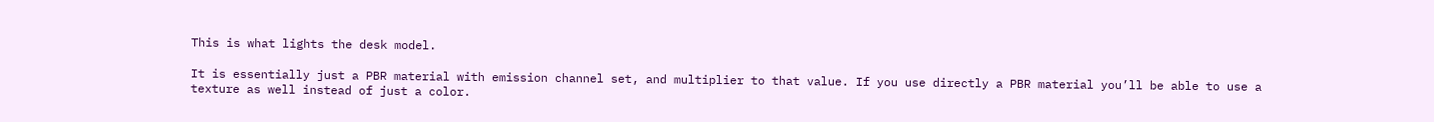This is what lights the desk model.

It is essentially just a PBR material with emission channel set, and multiplier to that value. If you use directly a PBR material you’ll be able to use a texture as well instead of just a color.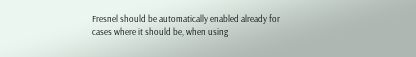Fresnel should be automatically enabled already for cases where it should be, when using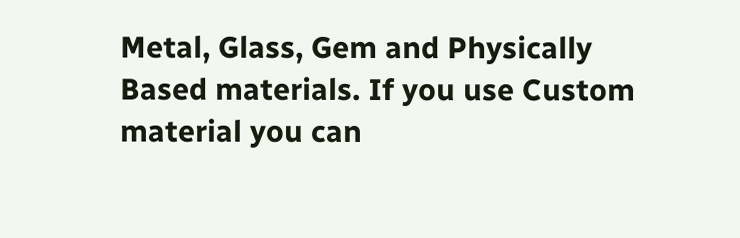Metal, Glass, Gem and Physically Based materials. If you use Custom material you can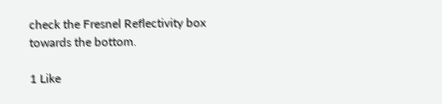check the Fresnel Reflectivity box towards the bottom.

1 Like